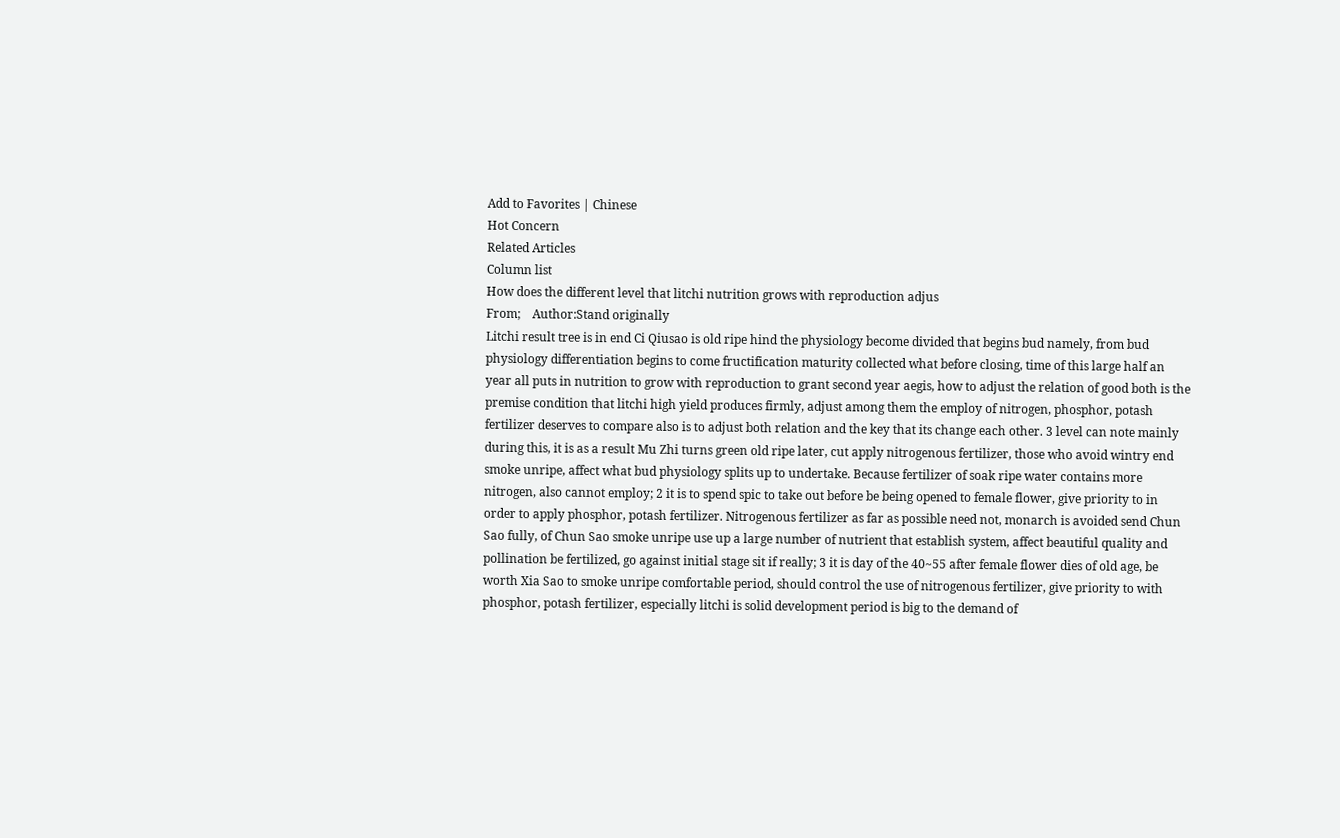Add to Favorites | Chinese
Hot Concern
Related Articles
Column list
How does the different level that litchi nutrition grows with reproduction adjus
From;    Author:Stand originally
Litchi result tree is in end Ci Qiusao is old ripe hind the physiology become divided that begins bud namely, from bud physiology differentiation begins to come fructification maturity collected what before closing, time of this large half an year all puts in nutrition to grow with reproduction to grant second year aegis, how to adjust the relation of good both is the premise condition that litchi high yield produces firmly, adjust among them the employ of nitrogen, phosphor, potash fertilizer deserves to compare also is to adjust both relation and the key that its change each other. 3 level can note mainly during this, it is as a result Mu Zhi turns green old ripe later, cut apply nitrogenous fertilizer, those who avoid wintry end smoke unripe, affect what bud physiology splits up to undertake. Because fertilizer of soak ripe water contains more nitrogen, also cannot employ; 2 it is to spend spic to take out before be being opened to female flower, give priority to in order to apply phosphor, potash fertilizer. Nitrogenous fertilizer as far as possible need not, monarch is avoided send Chun Sao fully, of Chun Sao smoke unripe use up a large number of nutrient that establish system, affect beautiful quality and pollination be fertilized, go against initial stage sit if really; 3 it is day of the 40~55 after female flower dies of old age, be worth Xia Sao to smoke unripe comfortable period, should control the use of nitrogenous fertilizer, give priority to with phosphor, potash fertilizer, especially litchi is solid development period is big to the demand of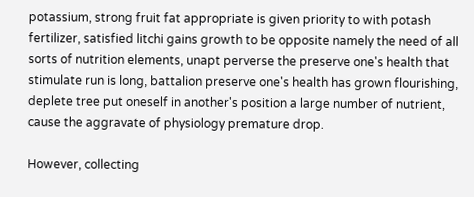potassium, strong fruit fat appropriate is given priority to with potash fertilizer, satisfied litchi gains growth to be opposite namely the need of all sorts of nutrition elements, unapt perverse the preserve one's health that stimulate run is long, battalion preserve one's health has grown flourishing, deplete tree put oneself in another's position a large number of nutrient, cause the aggravate of physiology premature drop.

However, collecting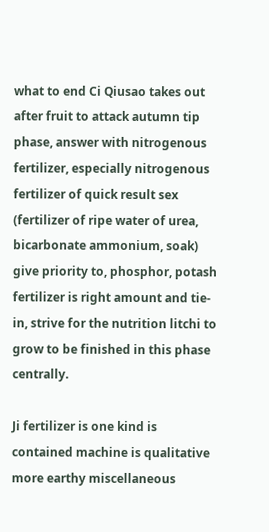what to end Ci Qiusao takes out after fruit to attack autumn tip phase, answer with nitrogenous fertilizer, especially nitrogenous fertilizer of quick result sex (fertilizer of ripe water of urea, bicarbonate ammonium, soak) give priority to, phosphor, potash fertilizer is right amount and tie-in, strive for the nutrition litchi to grow to be finished in this phase centrally.

Ji fertilizer is one kind is contained machine is qualitative more earthy miscellaneous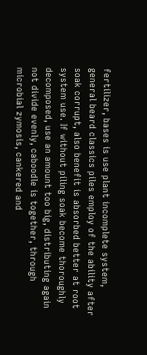fertilizer, bases is use plant incomplete system, general beard classics piles employ of the ability after soak corrupt, also benefit is absorbed better at root system use. If without piling soak become thoroughly decomposed, use an amount too big, distributing again not divide evenly, caboodle is together, through microbial zymosis, cankered and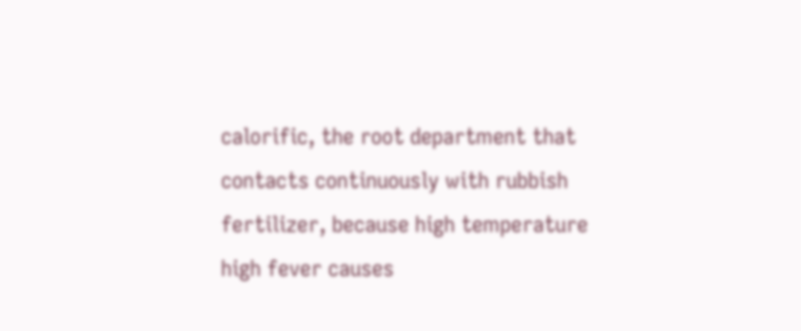calorific, the root department that contacts continuously with rubbish fertilizer, because high temperature high fever causes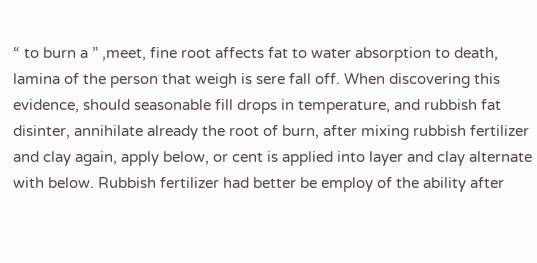“ to burn a ” ,meet, fine root affects fat to water absorption to death, lamina of the person that weigh is sere fall off. When discovering this evidence, should seasonable fill drops in temperature, and rubbish fat disinter, annihilate already the root of burn, after mixing rubbish fertilizer and clay again, apply below, or cent is applied into layer and clay alternate with below. Rubbish fertilizer had better be employ of the ability after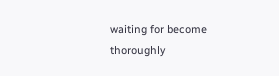waiting for become thoroughly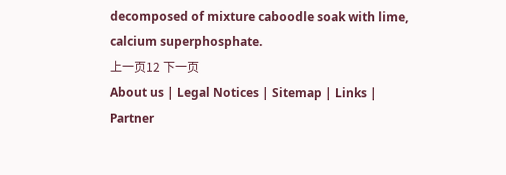decomposed of mixture caboodle soak with lime, calcium superphosphate.
上一页12 下一页
About us | Legal Notices | Sitemap | Links | Partner